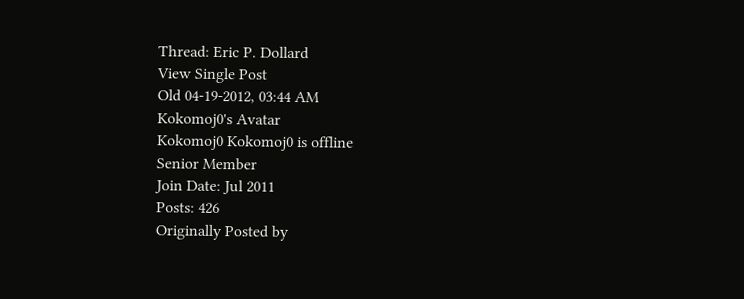Thread: Eric P. Dollard
View Single Post
Old 04-19-2012, 03:44 AM
Kokomoj0's Avatar
Kokomoj0 Kokomoj0 is offline
Senior Member
Join Date: Jul 2011
Posts: 426
Originally Posted by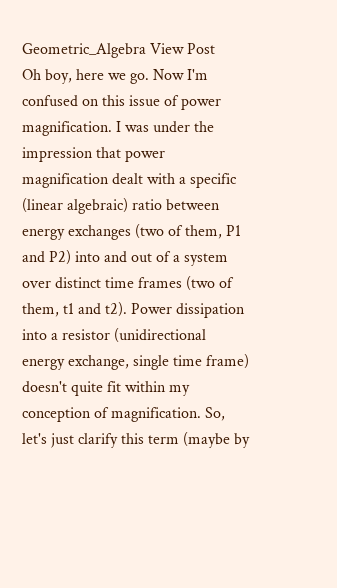Geometric_Algebra View Post
Oh boy, here we go. Now I'm confused on this issue of power magnification. I was under the impression that power magnification dealt with a specific (linear algebraic) ratio between energy exchanges (two of them, P1 and P2) into and out of a system over distinct time frames (two of them, t1 and t2). Power dissipation into a resistor (unidirectional energy exchange, single time frame) doesn't quite fit within my conception of magnification. So, let's just clarify this term (maybe by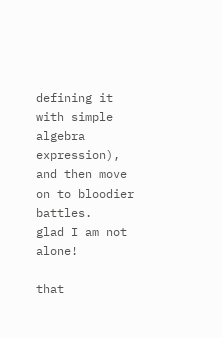defining it with simple algebra expression), and then move on to bloodier battles.
glad I am not alone!

that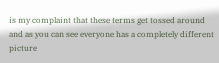is my complaint that these terms get tossed around and as you can see everyone has a completely different picture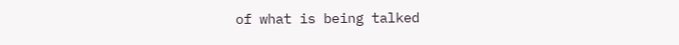of what is being talked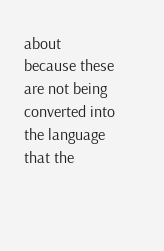about because these are not being converted into the language that the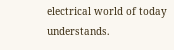electrical world of today understands.